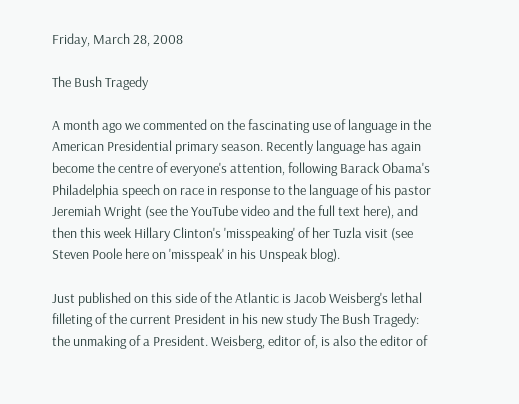Friday, March 28, 2008

The Bush Tragedy

A month ago we commented on the fascinating use of language in the American Presidential primary season. Recently language has again become the centre of everyone's attention, following Barack Obama's Philadelphia speech on race in response to the language of his pastor Jeremiah Wright (see the YouTube video and the full text here), and then this week Hillary Clinton's 'misspeaking' of her Tuzla visit (see Steven Poole here on 'misspeak' in his Unspeak blog).

Just published on this side of the Atlantic is Jacob Weisberg's lethal filleting of the current President in his new study The Bush Tragedy: the unmaking of a President. Weisberg, editor of, is also the editor of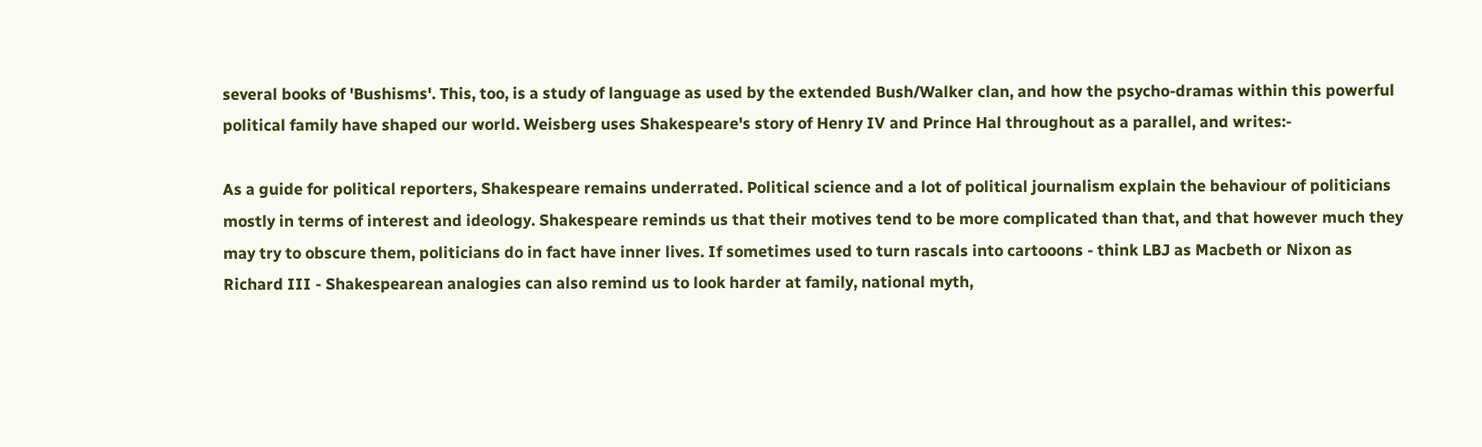several books of 'Bushisms'. This, too, is a study of language as used by the extended Bush/Walker clan, and how the psycho-dramas within this powerful political family have shaped our world. Weisberg uses Shakespeare's story of Henry IV and Prince Hal throughout as a parallel, and writes:-

As a guide for political reporters, Shakespeare remains underrated. Political science and a lot of political journalism explain the behaviour of politicians mostly in terms of interest and ideology. Shakespeare reminds us that their motives tend to be more complicated than that, and that however much they may try to obscure them, politicians do in fact have inner lives. If sometimes used to turn rascals into cartooons - think LBJ as Macbeth or Nixon as Richard III - Shakespearean analogies can also remind us to look harder at family, national myth,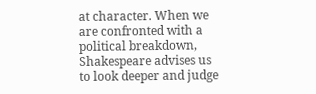at character. When we are confronted with a political breakdown, Shakespeare advises us to look deeper and judge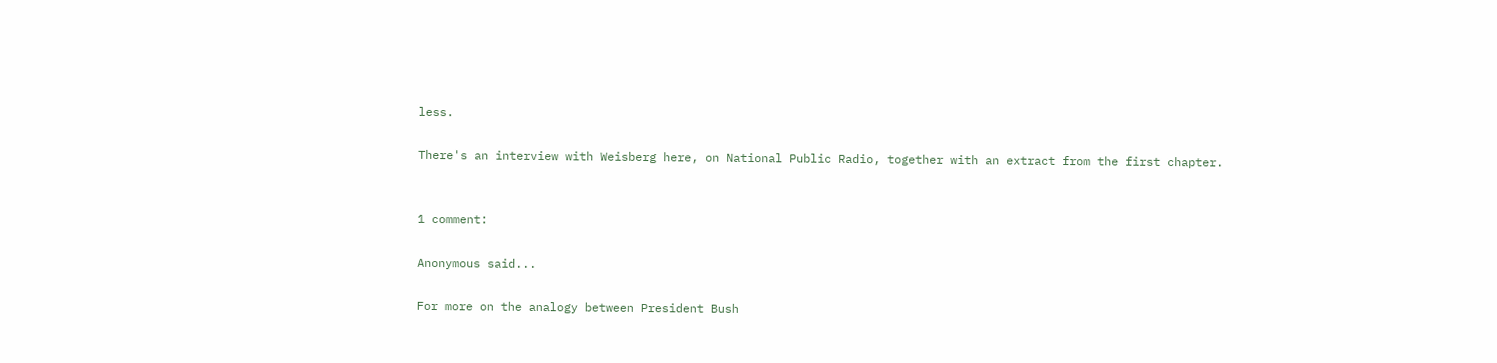less.

There's an interview with Weisberg here, on National Public Radio, together with an extract from the first chapter.


1 comment:

Anonymous said...

For more on the analogy between President Bush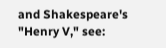and Shakespeare's "Henry V," see: